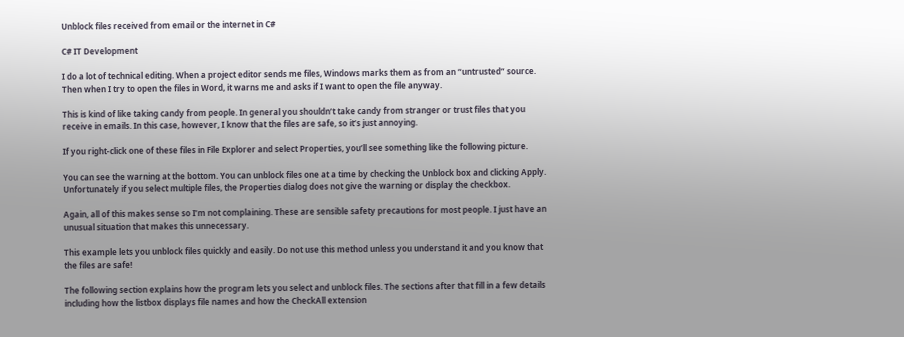Unblock files received from email or the internet in C#

C# IT Development

I do a lot of technical editing. When a project editor sends me files, Windows marks them as from an “untrusted” source. Then when I try to open the files in Word, it warns me and asks if I want to open the file anyway.

This is kind of like taking candy from people. In general you shouldn’t take candy from stranger or trust files that you receive in emails. In this case, however, I know that the files are safe, so it’s just annoying.

If you right-click one of these files in File Explorer and select Properties, you’ll see something like the following picture.

You can see the warning at the bottom. You can unblock files one at a time by checking the Unblock box and clicking Apply. Unfortunately if you select multiple files, the Properties dialog does not give the warning or display the checkbox.

Again, all of this makes sense so I’m not complaining. These are sensible safety precautions for most people. I just have an unusual situation that makes this unnecessary.

This example lets you unblock files quickly and easily. Do not use this method unless you understand it and you know that the files are safe!

The following section explains how the program lets you select and unblock files. The sections after that fill in a few details including how the listbox displays file names and how the CheckAll extension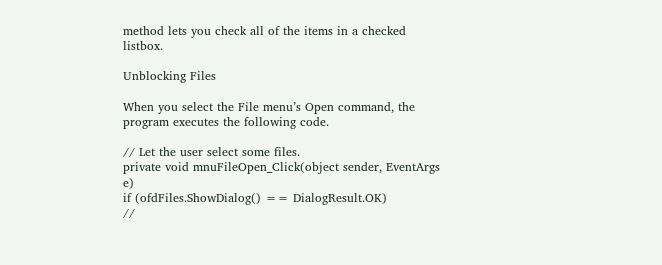method lets you check all of the items in a checked listbox.

Unblocking Files

When you select the File menu’s Open command, the program executes the following code.

// Let the user select some files.
private void mnuFileOpen_Click(object sender, EventArgs e)
if (ofdFiles.ShowDialog() == DialogResult.OK)
//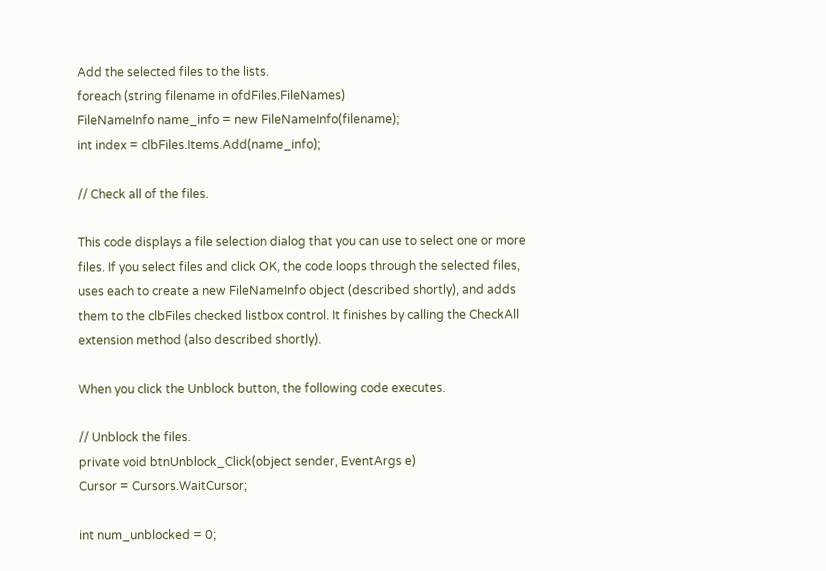Add the selected files to the lists.
foreach (string filename in ofdFiles.FileNames)
FileNameInfo name_info = new FileNameInfo(filename);
int index = clbFiles.Items.Add(name_info);

// Check all of the files.

This code displays a file selection dialog that you can use to select one or more files. If you select files and click OK, the code loops through the selected files, uses each to create a new FileNameInfo object (described shortly), and adds them to the clbFiles checked listbox control. It finishes by calling the CheckAll extension method (also described shortly).

When you click the Unblock button, the following code executes.

// Unblock the files.
private void btnUnblock_Click(object sender, EventArgs e)
Cursor = Cursors.WaitCursor;

int num_unblocked = 0;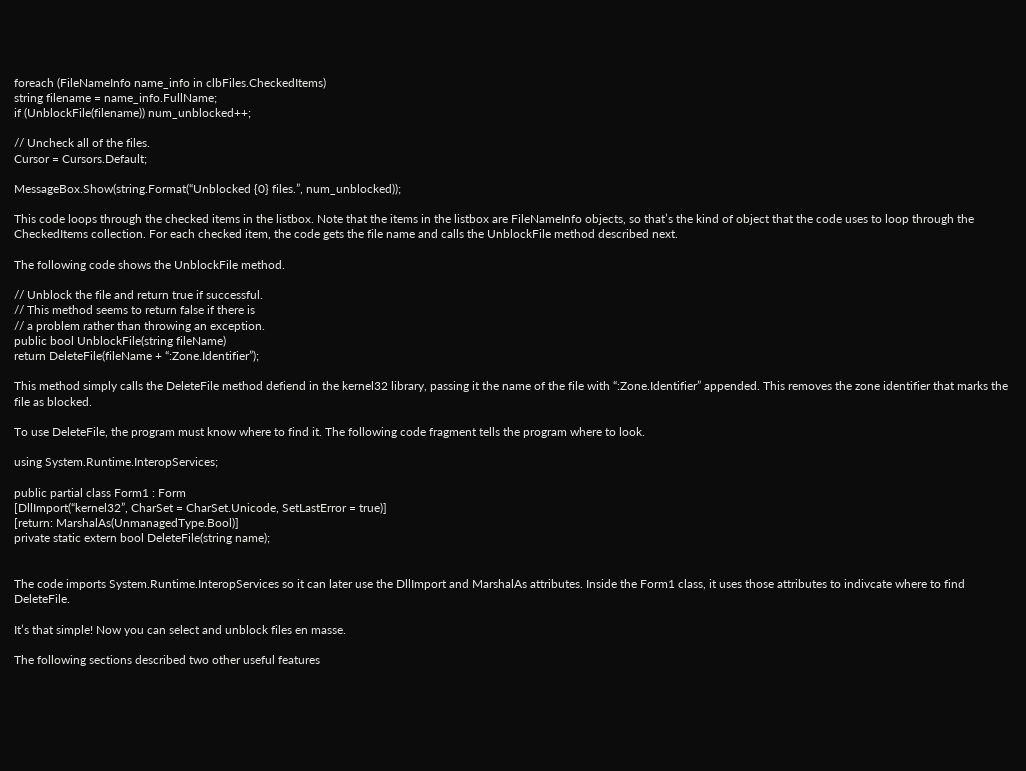foreach (FileNameInfo name_info in clbFiles.CheckedItems)
string filename = name_info.FullName;
if (UnblockFile(filename)) num_unblocked++;

// Uncheck all of the files.
Cursor = Cursors.Default;

MessageBox.Show(string.Format(“Unblocked {0} files.”, num_unblocked));

This code loops through the checked items in the listbox. Note that the items in the listbox are FileNameInfo objects, so that’s the kind of object that the code uses to loop through the CheckedItems collection. For each checked item, the code gets the file name and calls the UnblockFile method described next.

The following code shows the UnblockFile method.

// Unblock the file and return true if successful.
// This method seems to return false if there is
// a problem rather than throwing an exception.
public bool UnblockFile(string fileName)
return DeleteFile(fileName + “:Zone.Identifier”);

This method simply calls the DeleteFile method defiend in the kernel32 library, passing it the name of the file with “:Zone.Identifier” appended. This removes the zone identifier that marks the file as blocked.

To use DeleteFile, the program must know where to find it. The following code fragment tells the program where to look.

using System.Runtime.InteropServices;

public partial class Form1 : Form
[DllImport(“kernel32”, CharSet = CharSet.Unicode, SetLastError = true)]
[return: MarshalAs(UnmanagedType.Bool)]
private static extern bool DeleteFile(string name);


The code imports System.Runtime.InteropServices so it can later use the DllImport and MarshalAs attributes. Inside the Form1 class, it uses those attributes to indivcate where to find DeleteFile.

It’s that simple! Now you can select and unblock files en masse.

The following sections described two other useful features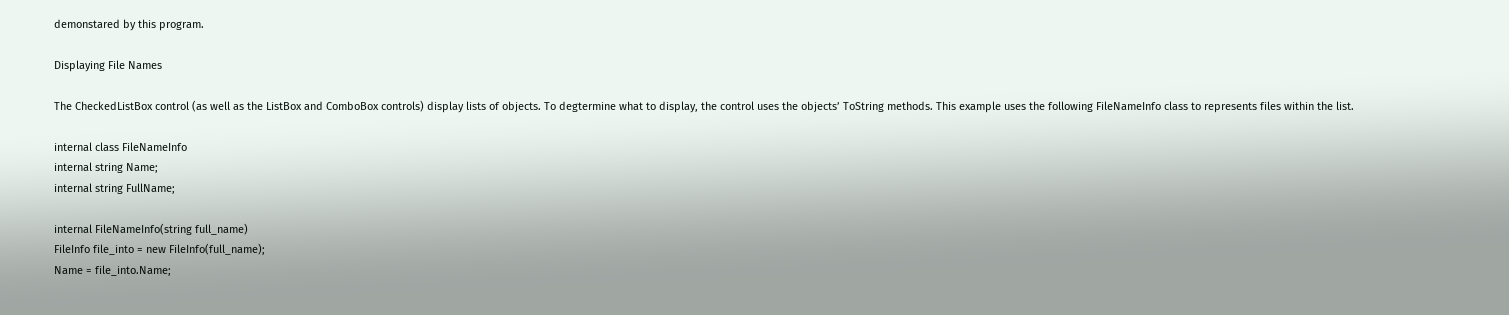demonstared by this program.

Displaying File Names

The CheckedListBox control (as well as the ListBox and ComboBox controls) display lists of objects. To degtermine what to display, the control uses the objects’ ToString methods. This example uses the following FileNameInfo class to represents files within the list.

internal class FileNameInfo
internal string Name;
internal string FullName;

internal FileNameInfo(string full_name)
FileInfo file_into = new FileInfo(full_name);
Name = file_into.Name;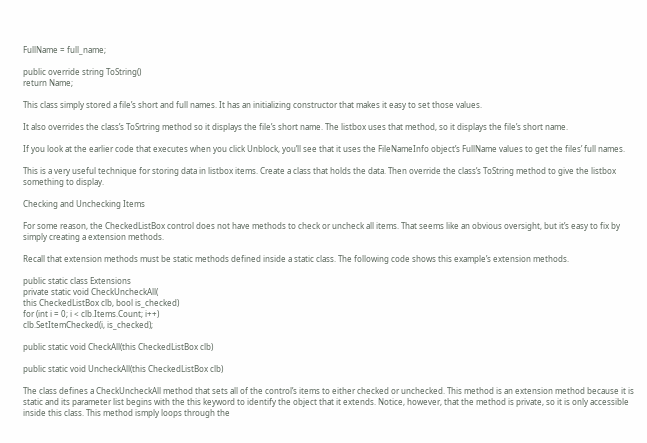FullName = full_name;

public override string ToString()
return Name;

This class simply stored a file’s short and full names. It has an initializing constructor that makes it easy to set those values.

It also overrides the class’s ToSrtring method so it displays the file’s short name. The listbox uses that method, so it displays the file’s short name.

If you look at the earlier code that executes when you click Unblock, you’ll see that it uses the FileNameInfo object’s FullName values to get the files’ full names.

This is a very useful technique for storing data in listbox items. Create a class that holds the data. Then override the class’s ToString method to give the listbox something to display.

Checking and Unchecking Items

For some reason, the CheckedListBox control does not have methods to check or uncheck all items. That seems like an obvious oversight, but it’s easy to fix by simply creating a extension methods.

Recall that extension methods must be static methods defined inside a static class. The following code shows this example’s extension methods.

public static class Extensions
private static void CheckUncheckAll(
this CheckedListBox clb, bool is_checked)
for (int i = 0; i < clb.Items.Count; i++)
clb.SetItemChecked(i, is_checked);

public static void CheckAll(this CheckedListBox clb)

public static void UncheckAll(this CheckedListBox clb)

The class defines a CheckUncheckAll method that sets all of the control’s items to either checked or unchecked. This method is an extension method because it is static and its parameter list begins with the this keyword to identify the object that it extends. Notice, however, that the method is private, so it is only accessible inside this class. This method ismply loops through the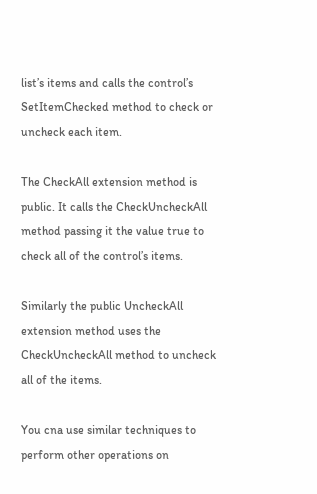list’s items and calls the control’s SetItemChecked method to check or uncheck each item.

The CheckAll extension method is public. It calls the CheckUncheckAll method passing it the value true to check all of the control’s items.

Similarly the public UncheckAll extension method uses the CheckUncheckAll method to uncheck all of the items.

You cna use similar techniques to perform other operations on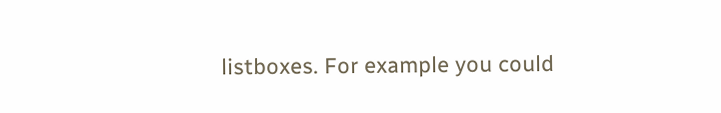listboxes. For example you could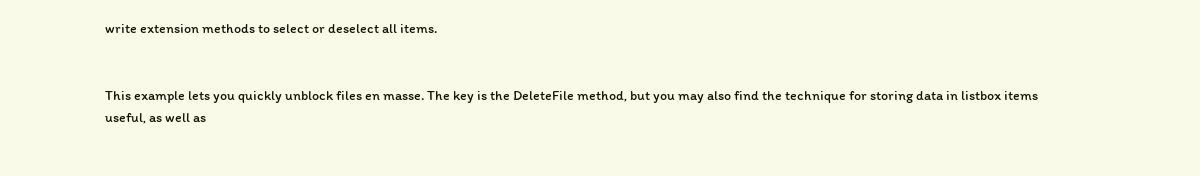write extension methods to select or deselect all items.


This example lets you quickly unblock files en masse. The key is the DeleteFile method, but you may also find the technique for storing data in listbox items useful, as well as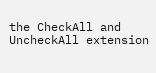the CheckAll and UncheckAll extension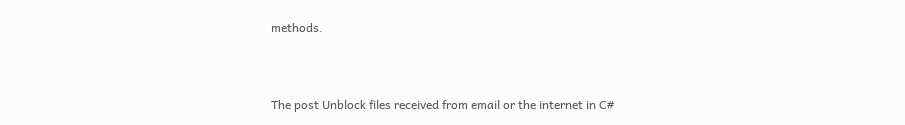methods.


The post Unblock files received from email or the internet in C#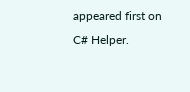appeared first on C# Helper.